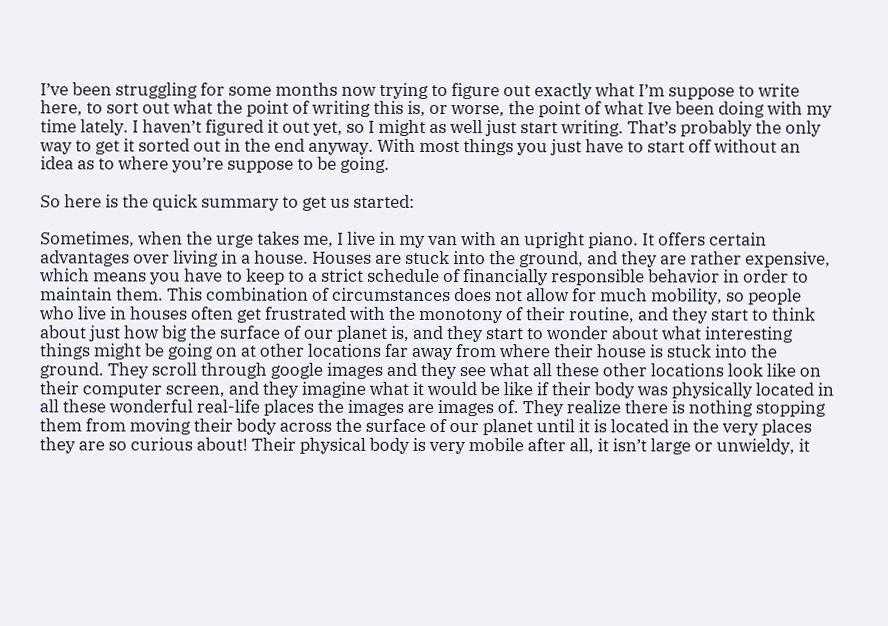I’ve been struggling for some months now trying to figure out exactly what I’m suppose to write here, to sort out what the point of writing this is, or worse, the point of what Ive been doing with my time lately. I haven’t figured it out yet, so I might as well just start writing. That’s probably the only way to get it sorted out in the end anyway. With most things you just have to start off without an idea as to where you’re suppose to be going.

So here is the quick summary to get us started:

Sometimes, when the urge takes me, I live in my van with an upright piano. It offers certain advantages over living in a house. Houses are stuck into the ground, and they are rather expensive, which means you have to keep to a strict schedule of financially responsible behavior in order to maintain them. This combination of circumstances does not allow for much mobility, so people who live in houses often get frustrated with the monotony of their routine, and they start to think about just how big the surface of our planet is, and they start to wonder about what interesting things might be going on at other locations far away from where their house is stuck into the ground. They scroll through google images and they see what all these other locations look like on their computer screen, and they imagine what it would be like if their body was physically located in all these wonderful real-life places the images are images of. They realize there is nothing stopping them from moving their body across the surface of our planet until it is located in the very places they are so curious about! Their physical body is very mobile after all, it isn’t large or unwieldy, it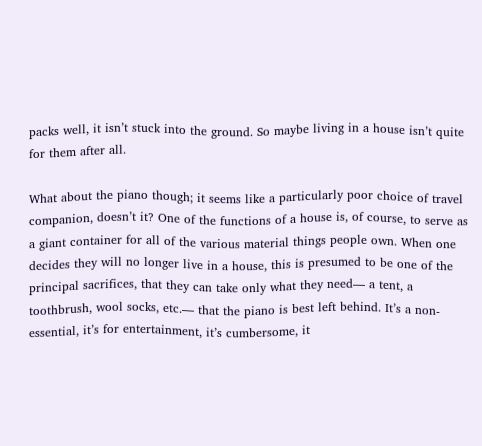packs well, it isn’t stuck into the ground. So maybe living in a house isn’t quite for them after all.

What about the piano though; it seems like a particularly poor choice of travel companion, doesn’t it? One of the functions of a house is, of course, to serve as a giant container for all of the various material things people own. When one decides they will no longer live in a house, this is presumed to be one of the principal sacrifices, that they can take only what they need— a tent, a toothbrush, wool socks, etc.— that the piano is best left behind. It’s a non-essential, it’s for entertainment, it’s cumbersome, it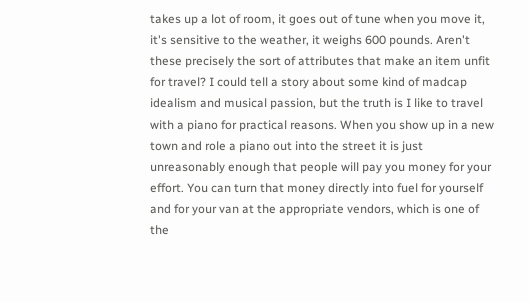takes up a lot of room, it goes out of tune when you move it, it's sensitive to the weather, it weighs 600 pounds. Aren't these precisely the sort of attributes that make an item unfit for travel? I could tell a story about some kind of madcap idealism and musical passion, but the truth is I like to travel with a piano for practical reasons. When you show up in a new town and role a piano out into the street it is just unreasonably enough that people will pay you money for your effort. You can turn that money directly into fuel for yourself and for your van at the appropriate vendors, which is one of the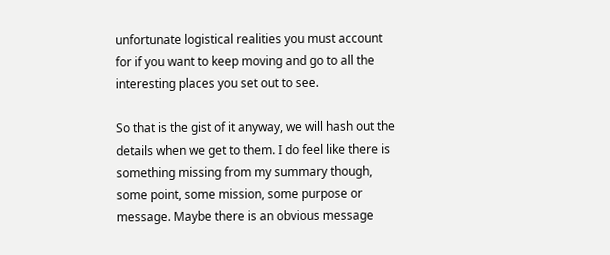unfortunate logistical realities you must account for if you want to keep moving and go to all the interesting places you set out to see.

So that is the gist of it anyway, we will hash out the details when we get to them. I do feel like there is something missing from my summary though, some point, some mission, some purpose or message. Maybe there is an obvious message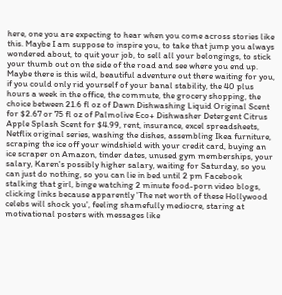here, one you are expecting to hear when you come across stories like this. Maybe I am suppose to inspire you, to take that jump you always wondered about, to quit your job, to sell all your belongings, to stick your thumb out on the side of the road and see where you end up. Maybe there is this wild, beautiful adventure out there waiting for you, if you could only rid yourself of your banal stability, the 40 plus hours a week in the office, the commute, the grocery shopping, the choice between 21.6 fl oz of Dawn Dishwashing Liquid Original Scent for $2.67 or 75 fl oz of Palmolive Eco+ Dishwasher Detergent Citrus Apple Splash Scent for $4.99, rent, insurance, excel spreadsheets, Netflix original series, washing the dishes, assembling Ikea furniture, scraping the ice off your windshield with your credit card, buying an ice scraper on Amazon, tinder dates, unused gym memberships, your salary, Karen's possibly higher salary, waiting for Saturday, so you can just do nothing, so you can lie in bed until 2 pm Facebook stalking that girl, binge watching 2 minute food-porn video blogs, clicking links because apparently 'The net worth of these Hollywood celebs will shock you', feeling shamefully mediocre, staring at motivational posters with messages like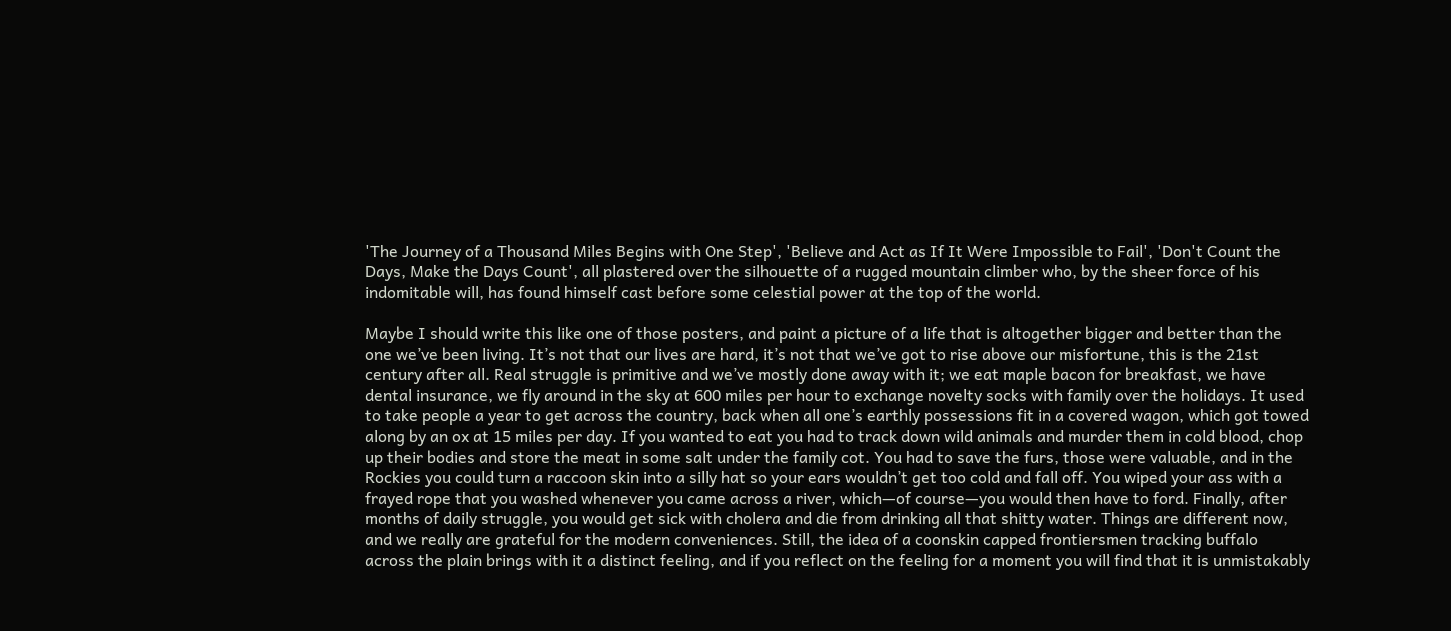'The Journey of a Thousand Miles Begins with One Step', 'Believe and Act as If It Were Impossible to Fail', 'Don't Count the Days, Make the Days Count', all plastered over the silhouette of a rugged mountain climber who, by the sheer force of his indomitable will, has found himself cast before some celestial power at the top of the world.

Maybe I should write this like one of those posters, and paint a picture of a life that is altogether bigger and better than the one we’ve been living. It’s not that our lives are hard, it’s not that we’ve got to rise above our misfortune, this is the 21st century after all. Real struggle is primitive and we’ve mostly done away with it; we eat maple bacon for breakfast, we have dental insurance, we fly around in the sky at 600 miles per hour to exchange novelty socks with family over the holidays. It used to take people a year to get across the country, back when all one’s earthly possessions fit in a covered wagon, which got towed along by an ox at 15 miles per day. If you wanted to eat you had to track down wild animals and murder them in cold blood, chop up their bodies and store the meat in some salt under the family cot. You had to save the furs, those were valuable, and in the Rockies you could turn a raccoon skin into a silly hat so your ears wouldn’t get too cold and fall off. You wiped your ass with a frayed rope that you washed whenever you came across a river, which—of course—you would then have to ford. Finally, after months of daily struggle, you would get sick with cholera and die from drinking all that shitty water. Things are different now, and we really are grateful for the modern conveniences. Still, the idea of a coonskin capped frontiersmen tracking buffalo across the plain brings with it a distinct feeling, and if you reflect on the feeling for a moment you will find that it is unmistakably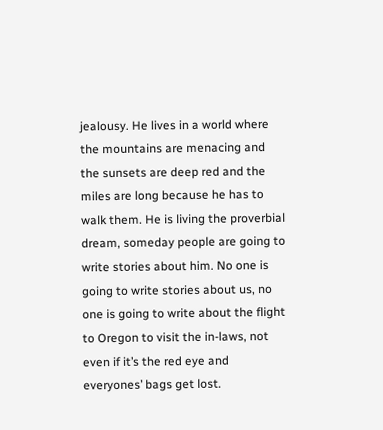jealousy. He lives in a world where the mountains are menacing and the sunsets are deep red and the miles are long because he has to walk them. He is living the proverbial dream, someday people are going to write stories about him. No one is going to write stories about us, no one is going to write about the flight to Oregon to visit the in-laws, not even if it’s the red eye and everyones’ bags get lost.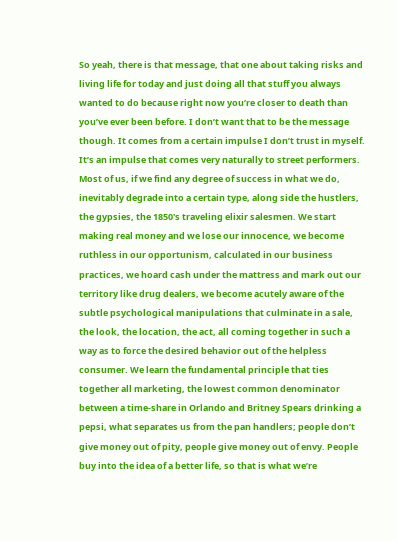So yeah, there is that message, that one about taking risks and living life for today and just doing all that stuff you always wanted to do because right now you’re closer to death than you’ve ever been before. I don’t want that to be the message though. It comes from a certain impulse I don’t trust in myself. It’s an impulse that comes very naturally to street performers. Most of us, if we find any degree of success in what we do, inevitably degrade into a certain type, along side the hustlers, the gypsies, the 1850's traveling elixir salesmen. We start making real money and we lose our innocence, we become ruthless in our opportunism, calculated in our business practices, we hoard cash under the mattress and mark out our territory like drug dealers, we become acutely aware of the subtle psychological manipulations that culminate in a sale, the look, the location, the act, all coming together in such a way as to force the desired behavior out of the helpless consumer. We learn the fundamental principle that ties together all marketing, the lowest common denominator between a time-share in Orlando and Britney Spears drinking a pepsi, what separates us from the pan handlers; people don’t give money out of pity, people give money out of envy. People buy into the idea of a better life, so that is what we’re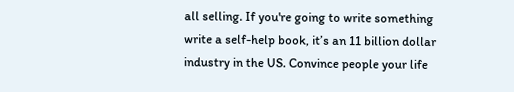all selling. If you're going to write something write a self-help book, it’s an 11 billion dollar industry in the US. Convince people your life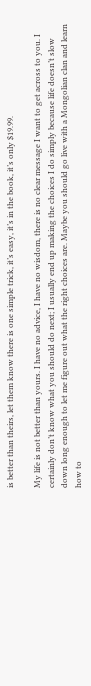is better than theirs, let them know there is one simple trick, it’s easy, it’s in the book, it’s only $19.99.

My life is not better than yours. I have no advice, I have no wisdom, there is no clear message I want to get across to you. I certainly don’t know what you should do next; I usually end up making the choices I do simply because life doesn’t slow down long enough to let me figure out what the right choices are. Maybe you should go live with a Mongolian clan and learn how to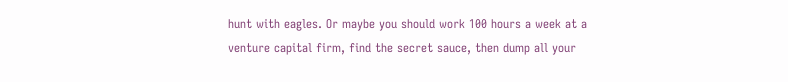hunt with eagles. Or maybe you should work 100 hours a week at a venture capital firm, find the secret sauce, then dump all your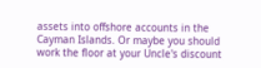assets into offshore accounts in the Cayman Islands. Or maybe you should work the floor at your Uncle's discount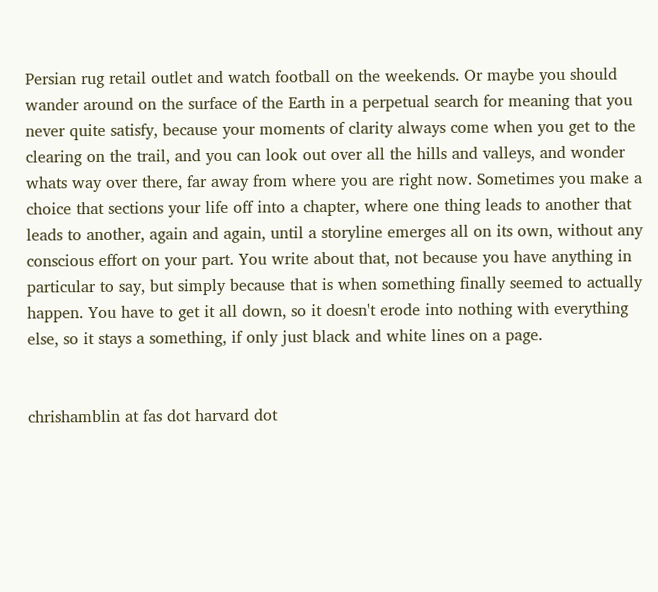Persian rug retail outlet and watch football on the weekends. Or maybe you should wander around on the surface of the Earth in a perpetual search for meaning that you never quite satisfy, because your moments of clarity always come when you get to the clearing on the trail, and you can look out over all the hills and valleys, and wonder whats way over there, far away from where you are right now. Sometimes you make a choice that sections your life off into a chapter, where one thing leads to another that leads to another, again and again, until a storyline emerges all on its own, without any conscious effort on your part. You write about that, not because you have anything in particular to say, but simply because that is when something finally seemed to actually happen. You have to get it all down, so it doesn't erode into nothing with everything else, so it stays a something, if only just black and white lines on a page.


chrishamblin at fas dot harvard dot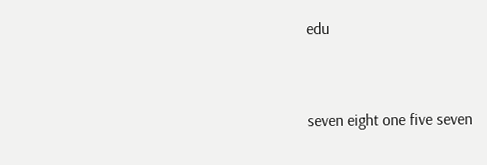edu


seven eight one five seven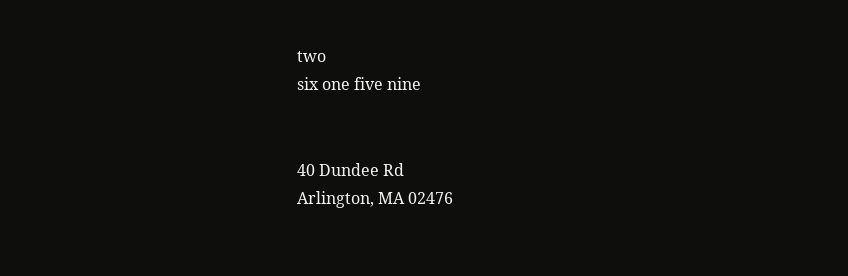two
six one five nine


40 Dundee Rd
Arlington, MA 02476